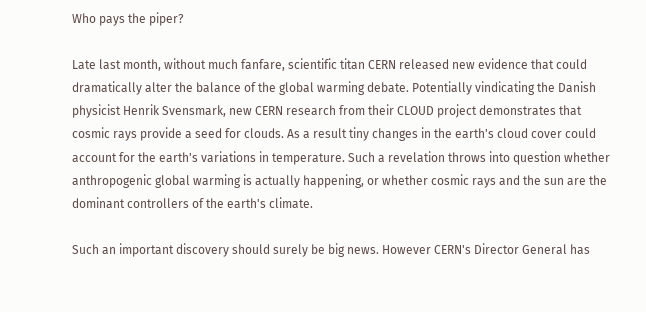Who pays the piper?

Late last month, without much fanfare, scientific titan CERN released new evidence that could dramatically alter the balance of the global warming debate. Potentially vindicating the Danish physicist Henrik Svensmark, new CERN research from their CLOUD project demonstrates that cosmic rays provide a seed for clouds. As a result tiny changes in the earth's cloud cover could account for the earth's variations in temperature. Such a revelation throws into question whether anthropogenic global warming is actually happening, or whether cosmic rays and the sun are the dominant controllers of the earth's climate.

Such an important discovery should surely be big news. However CERN's Director General has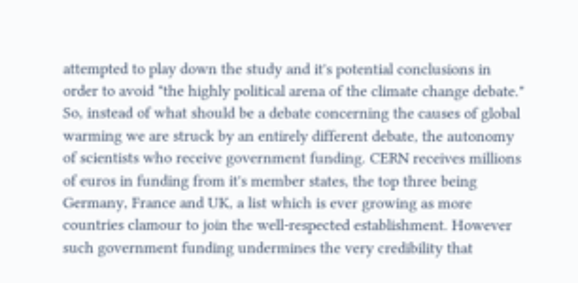attempted to play down the study and it's potential conclusions in order to avoid "the highly political arena of the climate change debate." So, instead of what should be a debate concerning the causes of global warming we are struck by an entirely different debate, the autonomy of scientists who receive government funding. CERN receives millions of euros in funding from it's member states, the top three being Germany, France and UK, a list which is ever growing as more countries clamour to join the well-respected establishment. However such government funding undermines the very credibility that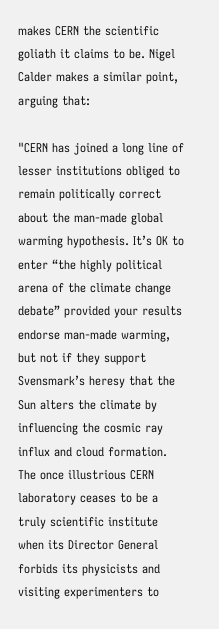makes CERN the scientific goliath it claims to be. Nigel Calder makes a similar point, arguing that:

"CERN has joined a long line of lesser institutions obliged to remain politically correct about the man-made global warming hypothesis. It’s OK to enter “the highly political arena of the climate change debate” provided your results endorse man-made warming, but not if they support Svensmark’s heresy that the Sun alters the climate by influencing the cosmic ray influx and cloud formation. The once illustrious CERN laboratory ceases to be a truly scientific institute when its Director General forbids its physicists and visiting experimenters to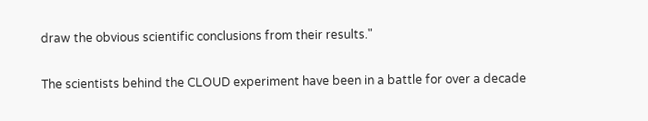draw the obvious scientific conclusions from their results."

The scientists behind the CLOUD experiment have been in a battle for over a decade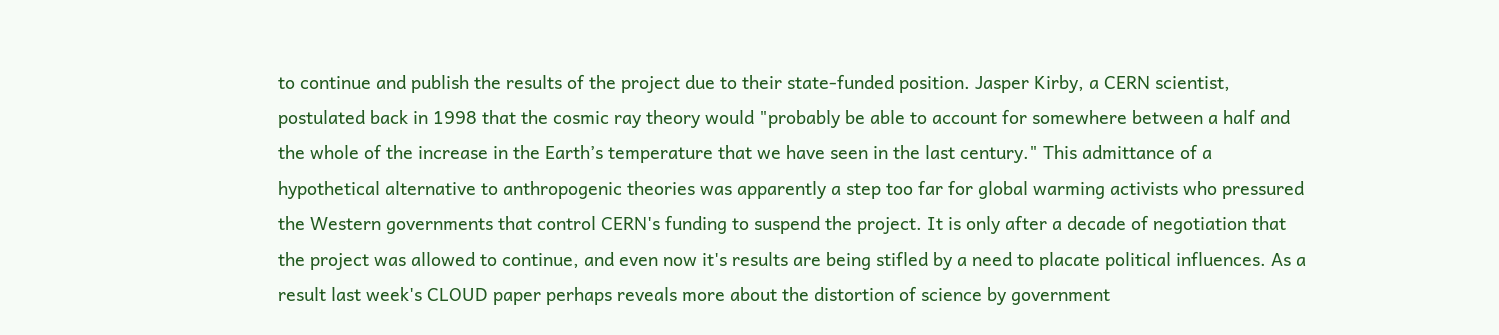to continue and publish the results of the project due to their state-funded position. Jasper Kirby, a CERN scientist, postulated back in 1998 that the cosmic ray theory would "probably be able to account for somewhere between a half and the whole of the increase in the Earth’s temperature that we have seen in the last century." This admittance of a hypothetical alternative to anthropogenic theories was apparently a step too far for global warming activists who pressured the Western governments that control CERN's funding to suspend the project. It is only after a decade of negotiation that the project was allowed to continue, and even now it's results are being stifled by a need to placate political influences. As a result last week's CLOUD paper perhaps reveals more about the distortion of science by government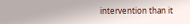intervention than it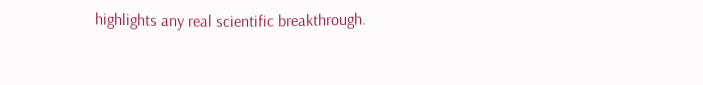highlights any real scientific breakthrough.